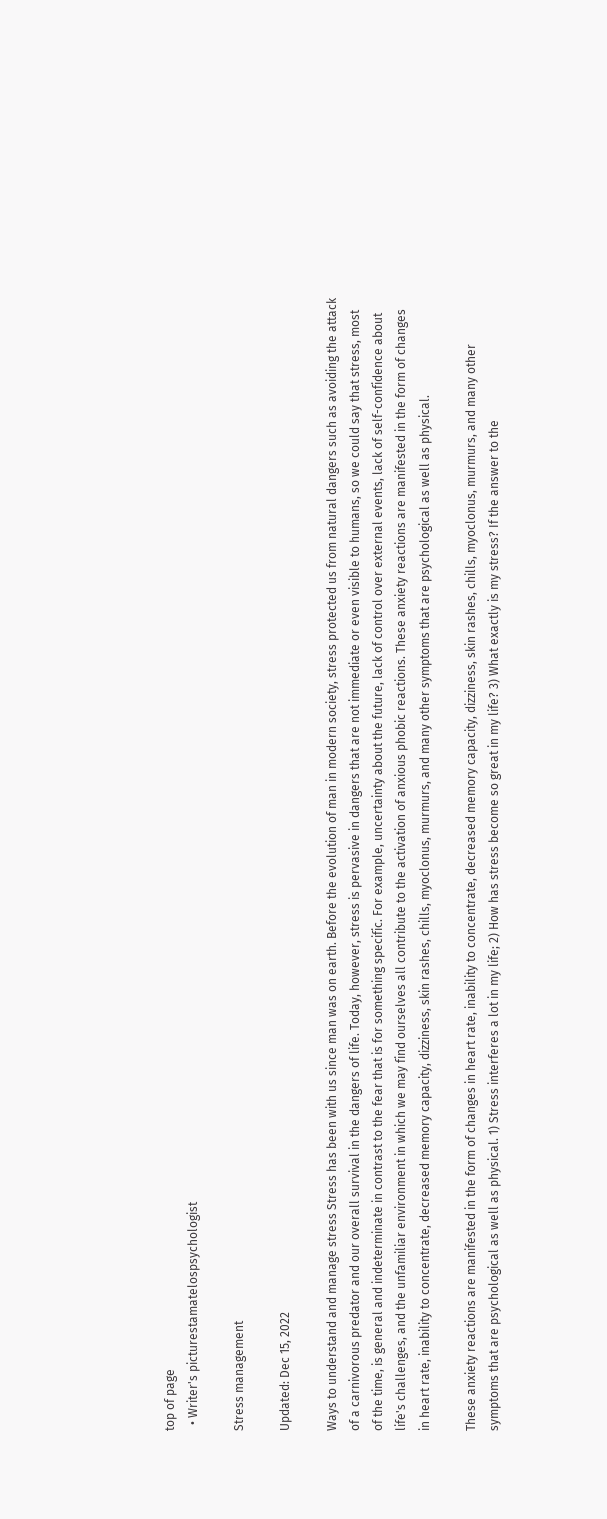top of page
  • Writer's picturestamatelospsychologist

Stress management

Updated: Dec 15, 2022

Ways to understand and manage stress Stress has been with us since man was on earth. Before the evolution of man in modern society, stress protected us from natural dangers such as avoiding the attack of a carnivorous predator and our overall survival in the dangers of life. Today, however, stress is pervasive in dangers that are not immediate or even visible to humans, so we could say that stress, most of the time, is general and indeterminate in contrast to the fear that is for something specific. For example, uncertainty about the future, lack of control over external events, lack of self-confidence about life's challenges, and the unfamiliar environment in which we may find ourselves all contribute to the activation of anxious phobic reactions. These anxiety reactions are manifested in the form of changes in heart rate, inability to concentrate, decreased memory capacity, dizziness, skin rashes, chills, myoclonus, murmurs, and many other symptoms that are psychological as well as physical.

These anxiety reactions are manifested in the form of changes in heart rate, inability to concentrate, decreased memory capacity, dizziness, skin rashes, chills, myoclonus, murmurs, and many other symptoms that are psychological as well as physical. 1) Stress interferes a lot in my life; 2) How has stress become so great in my life? 3) What exactly is my stress? If the answer to the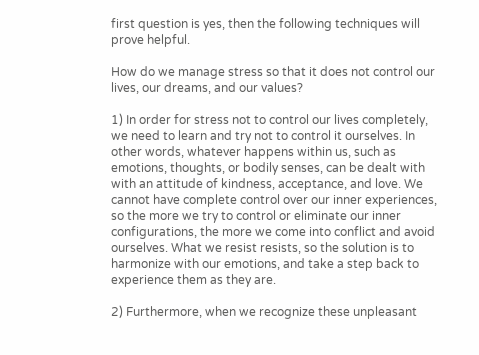first question is yes, then the following techniques will prove helpful.

How do we manage stress so that it does not control our lives, our dreams, and our values?

1) In order for stress not to control our lives completely, we need to learn and try not to control it ourselves. In other words, whatever happens within us, such as emotions, thoughts, or bodily senses, can be dealt with with an attitude of kindness, acceptance, and love. We cannot have complete control over our inner experiences, so the more we try to control or eliminate our inner configurations, the more we come into conflict and avoid ourselves. What we resist resists, so the solution is to harmonize with our emotions, and take a step back to experience them as they are.

2) Furthermore, when we recognize these unpleasant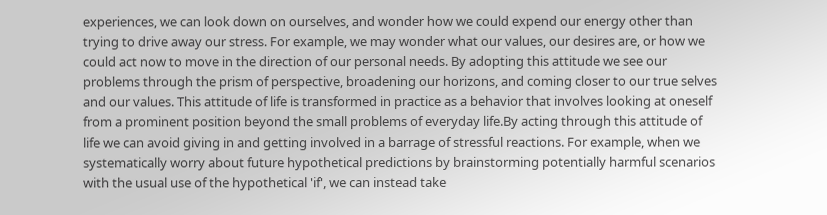experiences, we can look down on ourselves, and wonder how we could expend our energy other than trying to drive away our stress. For example, we may wonder what our values, our desires are, or how we could act now to move in the direction of our personal needs. By adopting this attitude we see our problems through the prism of perspective, broadening our horizons, and coming closer to our true selves and our values. This attitude of life is transformed in practice as a behavior that involves looking at oneself from a prominent position beyond the small problems of everyday life.By acting through this attitude of life we can avoid giving in and getting involved in a barrage of stressful reactions. For example, when we systematically worry about future hypothetical predictions by brainstorming potentially harmful scenarios with the usual use of the hypothetical 'if', we can instead take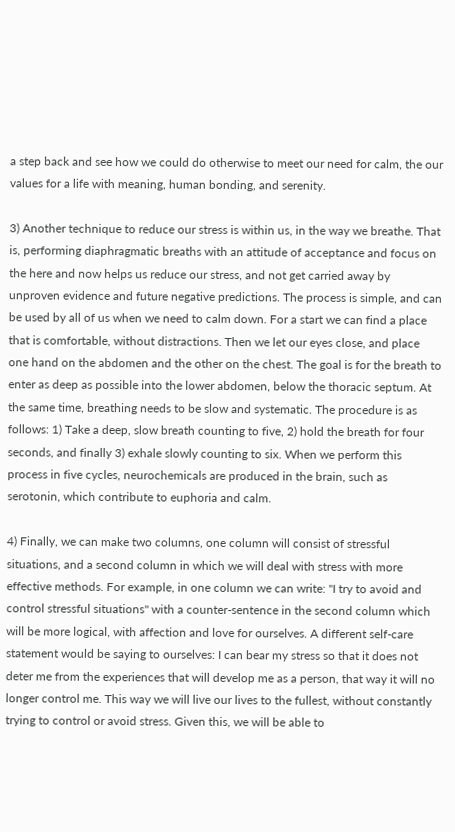a step back and see how we could do otherwise to meet our need for calm, the our values for a life with meaning, human bonding, and serenity.

3) Another technique to reduce our stress is within us, in the way we breathe. That is, performing diaphragmatic breaths with an attitude of acceptance and focus on the here and now helps us reduce our stress, and not get carried away by unproven evidence and future negative predictions. The process is simple, and can be used by all of us when we need to calm down. For a start we can find a place that is comfortable, without distractions. Then we let our eyes close, and place one hand on the abdomen and the other on the chest. The goal is for the breath to enter as deep as possible into the lower abdomen, below the thoracic septum. At the same time, breathing needs to be slow and systematic. The procedure is as follows: 1) Take a deep, slow breath counting to five, 2) hold the breath for four seconds, and finally 3) exhale slowly counting to six. When we perform this process in five cycles, neurochemicals are produced in the brain, such as serotonin, which contribute to euphoria and calm.

4) Finally, we can make two columns, one column will consist of stressful situations, and a second column in which we will deal with stress with more effective methods. For example, in one column we can write: "I try to avoid and control stressful situations" with a counter-sentence in the second column which will be more logical, with affection and love for ourselves. A different self-care statement would be saying to ourselves: I can bear my stress so that it does not deter me from the experiences that will develop me as a person, that way it will no longer control me. This way we will live our lives to the fullest, without constantly trying to control or avoid stress. Given this, we will be able to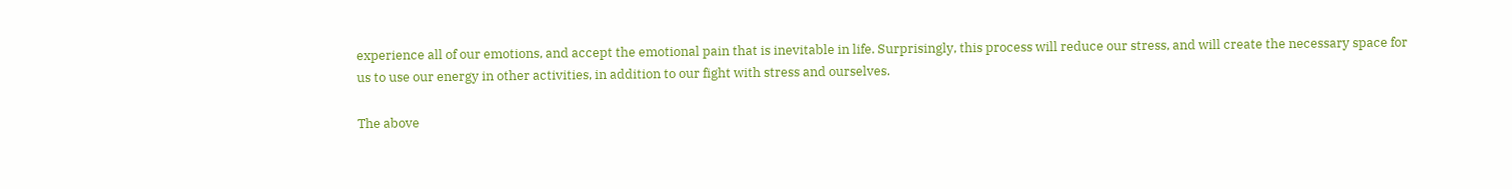experience all of our emotions, and accept the emotional pain that is inevitable in life. Surprisingly, this process will reduce our stress, and will create the necessary space for us to use our energy in other activities, in addition to our fight with stress and ourselves.

The above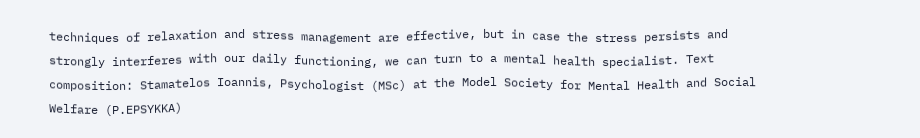techniques of relaxation and stress management are effective, but in case the stress persists and strongly interferes with our daily functioning, we can turn to a mental health specialist. Text composition: Stamatelos Ioannis, Psychologist (MSc) at the Model Society for Mental Health and Social Welfare (P.EPSYKKA)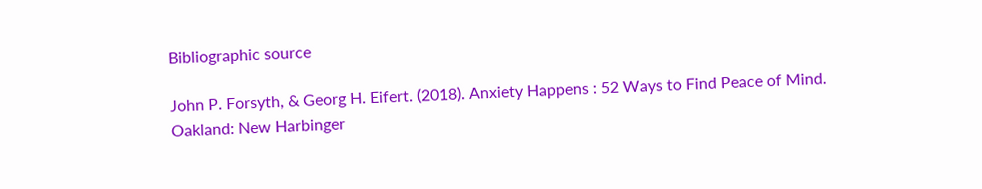Bibliographic source

John P. Forsyth, & Georg H. Eifert. (2018). Anxiety Happens : 52 Ways to Find Peace of Mind. Oakland: New Harbinger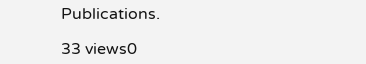Publications.

33 views0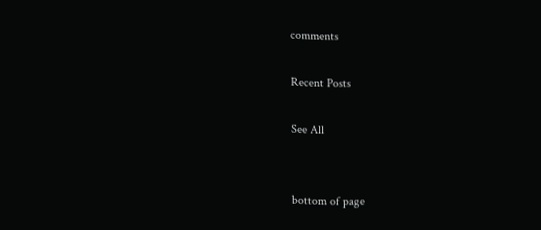comments

Recent Posts

See All


bottom of page